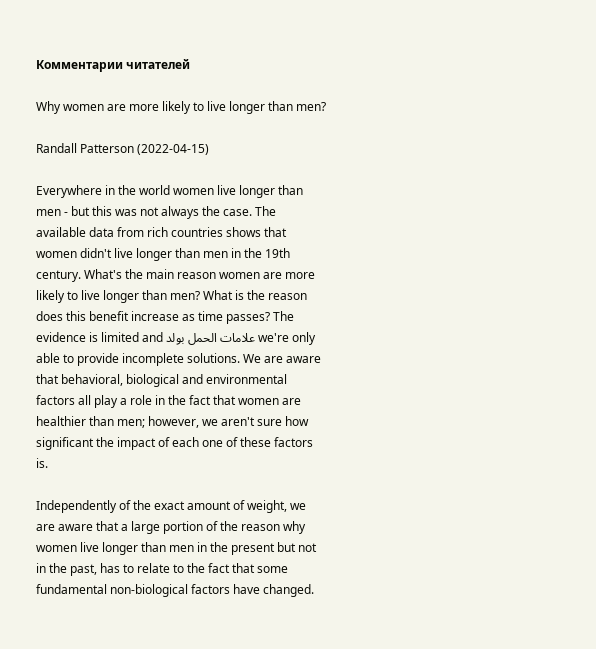Комментарии читателей

Why women are more likely to live longer than men?

Randall Patterson (2022-04-15)

Everywhere in the world women live longer than men - but this was not always the case. The available data from rich countries shows that women didn't live longer than men in the 19th century. What's the main reason women are more likely to live longer than men? What is the reason does this benefit increase as time passes? The evidence is limited and علامات الحمل بولد we're only able to provide incomplete solutions. We are aware that behavioral, biological and environmental factors all play a role in the fact that women are healthier than men; however, we aren't sure how significant the impact of each one of these factors is.

Independently of the exact amount of weight, we are aware that a large portion of the reason why women live longer than men in the present but not in the past, has to relate to the fact that some fundamental non-biological factors have changed.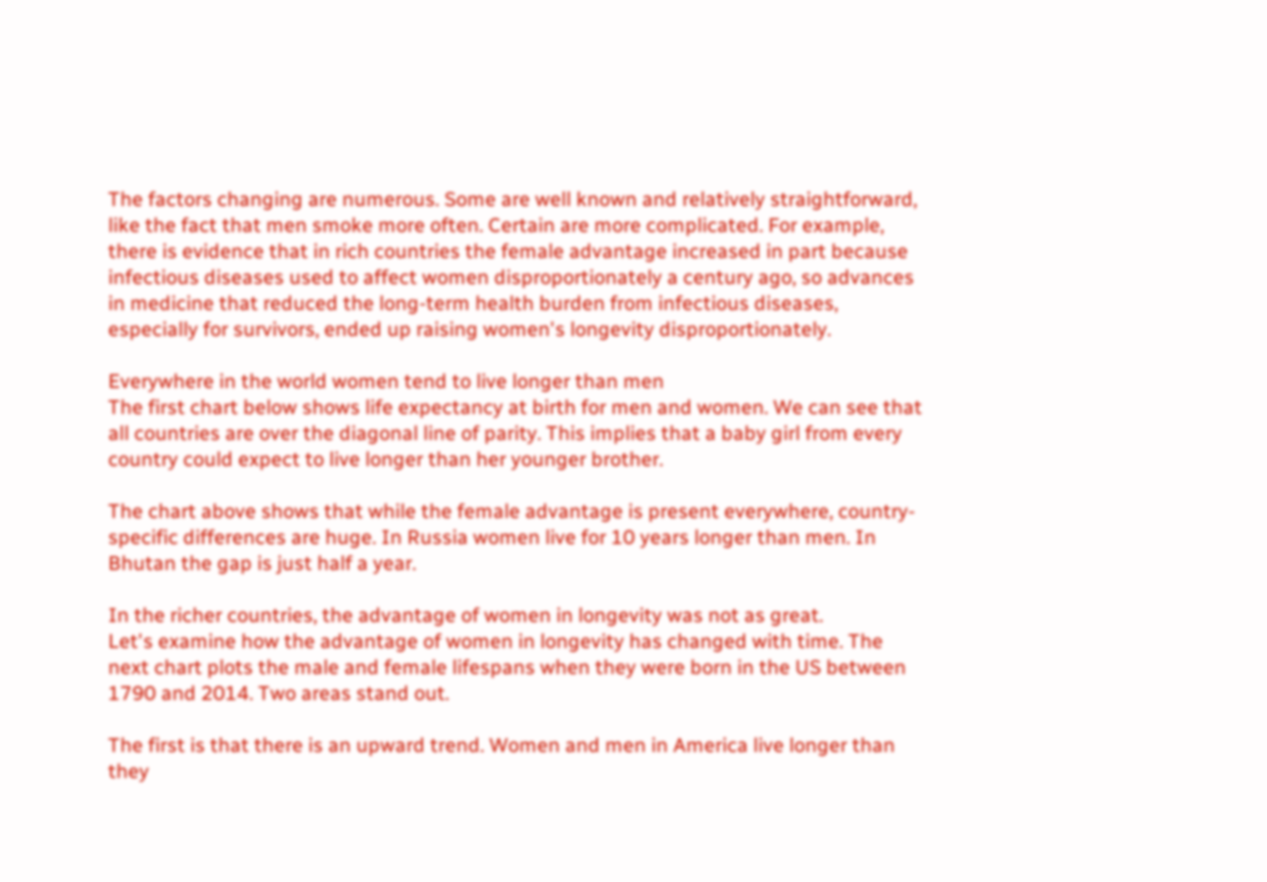The factors changing are numerous. Some are well known and relatively straightforward, like the fact that men smoke more often. Certain are more complicated. For example, there is evidence that in rich countries the female advantage increased in part because infectious diseases used to affect women disproportionately a century ago, so advances in medicine that reduced the long-term health burden from infectious diseases, especially for survivors, ended up raising women's longevity disproportionately.

Everywhere in the world women tend to live longer than men
The first chart below shows life expectancy at birth for men and women. We can see that all countries are over the diagonal line of parity. This implies that a baby girl from every country could expect to live longer than her younger brother.

The chart above shows that while the female advantage is present everywhere, country-specific differences are huge. In Russia women live for 10 years longer than men. In Bhutan the gap is just half a year.

In the richer countries, the advantage of women in longevity was not as great.
Let's examine how the advantage of women in longevity has changed with time. The next chart plots the male and female lifespans when they were born in the US between 1790 and 2014. Two areas stand out.

The first is that there is an upward trend. Women and men in America live longer than they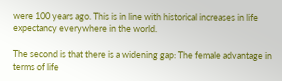were 100 years ago. This is in line with historical increases in life expectancy everywhere in the world.

The second is that there is a widening gap: The female advantage in terms of life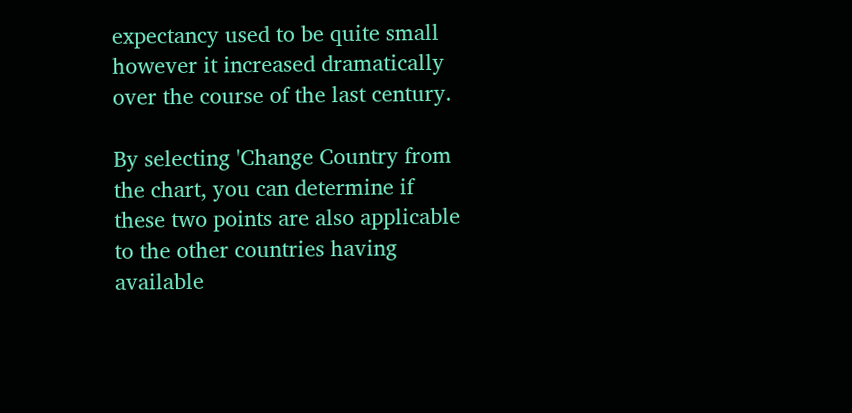expectancy used to be quite small however it increased dramatically over the course of the last century.

By selecting 'Change Country from the chart, you can determine if these two points are also applicable to the other countries having available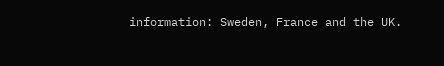information: Sweden, France and the UK.